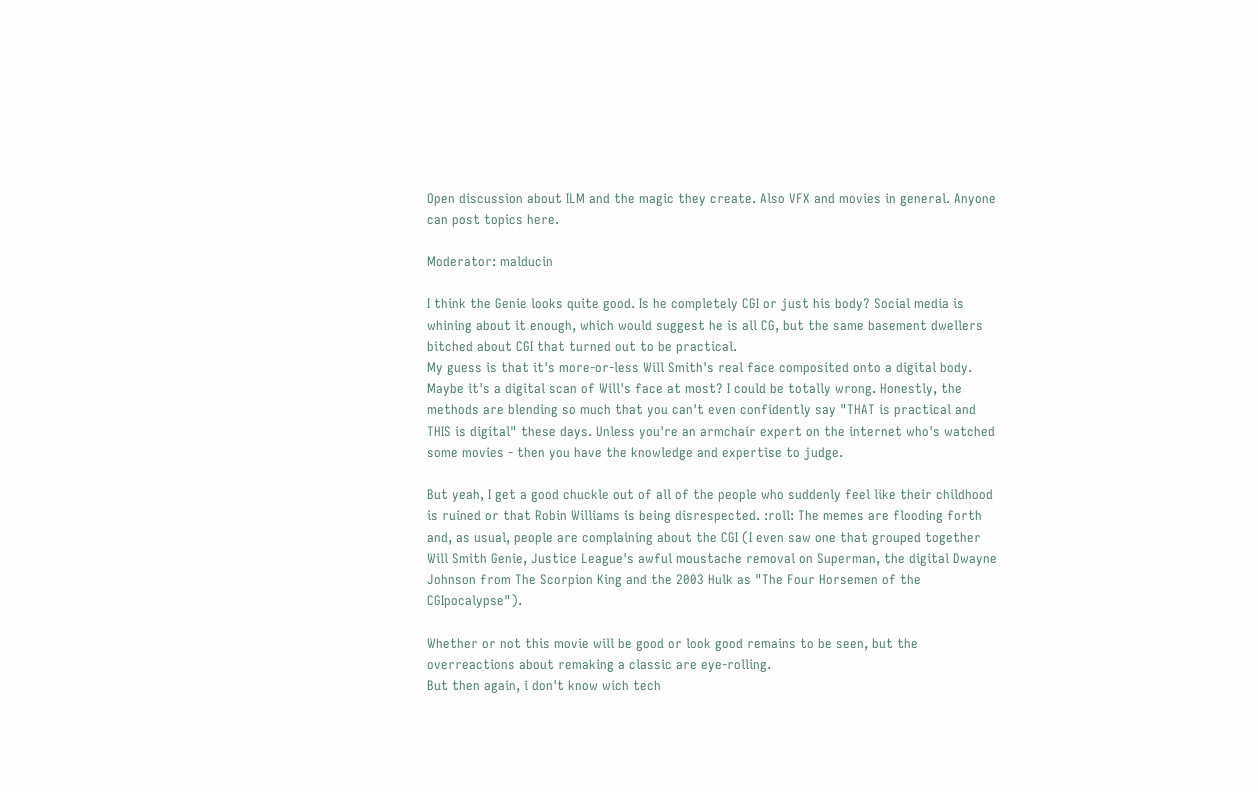Open discussion about ILM and the magic they create. Also VFX and movies in general. Anyone can post topics here.

Moderator: malducin

I think the Genie looks quite good. Is he completely CGI or just his body? Social media is whining about it enough, which would suggest he is all CG, but the same basement dwellers bitched about CGI that turned out to be practical.
My guess is that it's more-or-less Will Smith's real face composited onto a digital body. Maybe it's a digital scan of Will's face at most? I could be totally wrong. Honestly, the methods are blending so much that you can't even confidently say "THAT is practical and THIS is digital" these days. Unless you're an armchair expert on the internet who's watched some movies - then you have the knowledge and expertise to judge.

But yeah, I get a good chuckle out of all of the people who suddenly feel like their childhood is ruined or that Robin Williams is being disrespected. :roll: The memes are flooding forth and, as usual, people are complaining about the CGI (I even saw one that grouped together Will Smith Genie, Justice League's awful moustache removal on Superman, the digital Dwayne Johnson from The Scorpion King and the 2003 Hulk as "The Four Horsemen of the CGIpocalypse").

Whether or not this movie will be good or look good remains to be seen, but the overreactions about remaking a classic are eye-rolling.
But then again, i don't know wich tech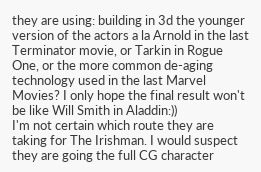they are using: building in 3d the younger version of the actors a la Arnold in the last Terminator movie, or Tarkin in Rogue One, or the more common de-aging technology used in the last Marvel Movies? I only hope the final result won't be like Will Smith in Aladdin:))
I'm not certain which route they are taking for The Irishman. I would suspect they are going the full CG character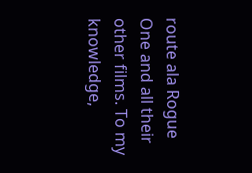route ala Rogue One and all their other films. To my knowledge,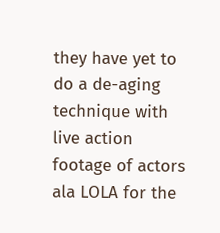they have yet to do a de-aging technique with live action footage of actors ala LOLA for the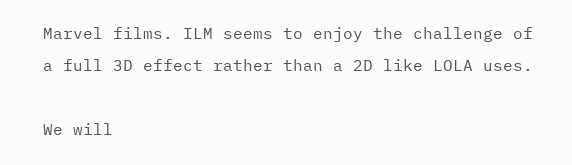Marvel films. ILM seems to enjoy the challenge of a full 3D effect rather than a 2D like LOLA uses.

We will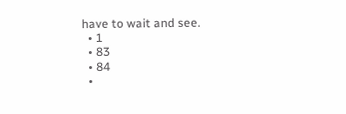have to wait and see.
  • 1
  • 83
  • 84
  •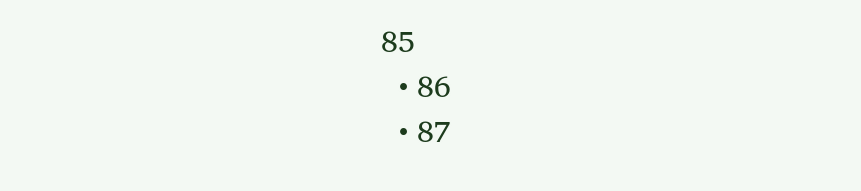85
  • 86
  • 87